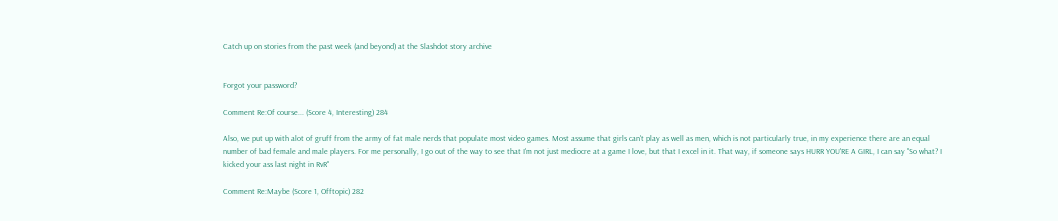Catch up on stories from the past week (and beyond) at the Slashdot story archive


Forgot your password?

Comment Re:Of course... (Score 4, Interesting) 284

Also, we put up with alot of gruff from the army of fat male nerds that populate most video games. Most assume that girls can't play as well as men, which is not particularly true, in my experience there are an equal number of bad female and male players. For me personally, I go out of the way to see that I'm not just mediocre at a game I love, but that I excel in it. That way, if someone says HURR YOU'RE A GIRL, I can say "So what? I kicked your ass last night in RvR"

Comment Re:Maybe (Score 1, Offtopic) 282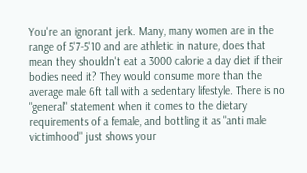You're an ignorant jerk. Many, many women are in the range of 5'7-5'10 and are athletic in nature, does that mean they shouldn't eat a 3000 calorie a day diet if their bodies need it? They would consume more than the average male 6ft tall with a sedentary lifestyle. There is no "general" statement when it comes to the dietary requirements of a female, and bottling it as "anti male victimhood" just shows your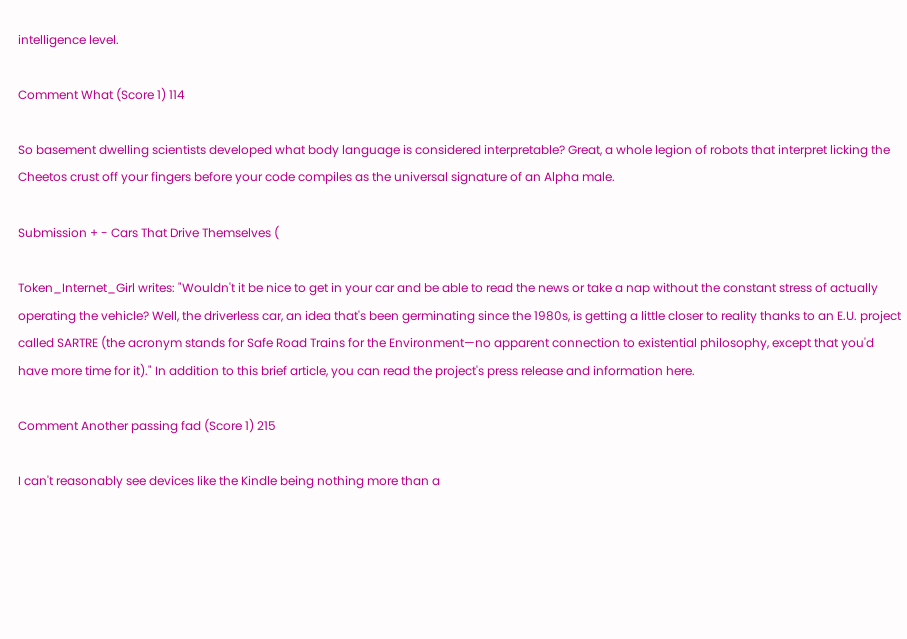intelligence level.

Comment What (Score 1) 114

So basement dwelling scientists developed what body language is considered interpretable? Great, a whole legion of robots that interpret licking the Cheetos crust off your fingers before your code compiles as the universal signature of an Alpha male.

Submission + - Cars That Drive Themselves (

Token_Internet_Girl writes: "Wouldn't it be nice to get in your car and be able to read the news or take a nap without the constant stress of actually operating the vehicle? Well, the driverless car, an idea that's been germinating since the 1980s, is getting a little closer to reality thanks to an E.U. project called SARTRE (the acronym stands for Safe Road Trains for the Environment—no apparent connection to existential philosophy, except that you'd have more time for it)." In addition to this brief article, you can read the project's press release and information here.

Comment Another passing fad (Score 1) 215

I can't reasonably see devices like the Kindle being nothing more than a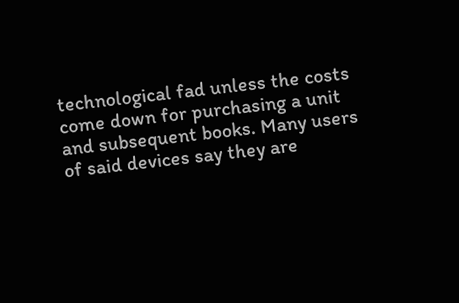technological fad unless the costs come down for purchasing a unit and subsequent books. Many users of said devices say they are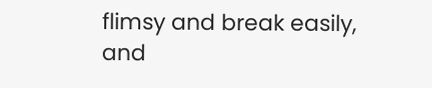flimsy and break easily, and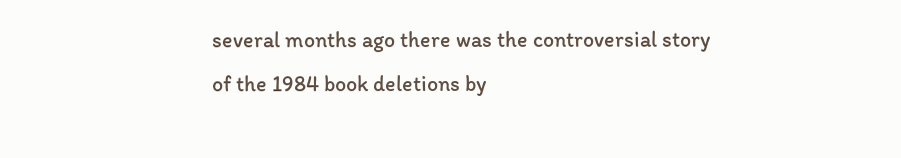several months ago there was the controversial story of the 1984 book deletions by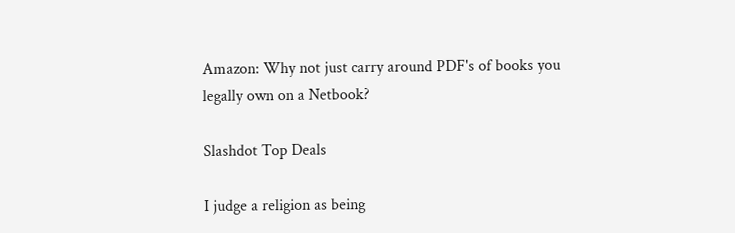Amazon: Why not just carry around PDF's of books you legally own on a Netbook?

Slashdot Top Deals

I judge a religion as being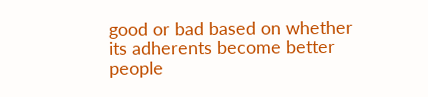good or bad based on whether its adherents become better people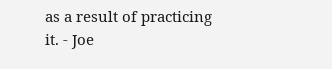as a result of practicing it. - Joe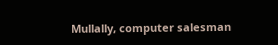Mullally, computer salesman